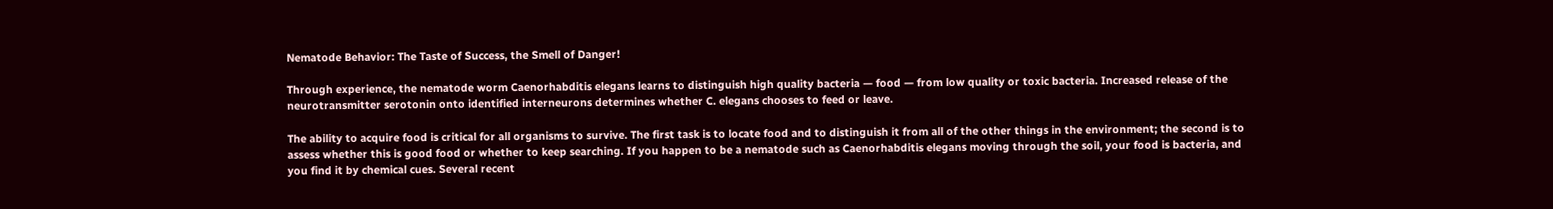Nematode Behavior: The Taste of Success, the Smell of Danger!

Through experience, the nematode worm Caenorhabditis elegans learns to distinguish high quality bacteria — food — from low quality or toxic bacteria. Increased release of the neurotransmitter serotonin onto identified interneurons determines whether C. elegans chooses to feed or leave.

The ability to acquire food is critical for all organisms to survive. The first task is to locate food and to distinguish it from all of the other things in the environment; the second is to assess whether this is good food or whether to keep searching. If you happen to be a nematode such as Caenorhabditis elegans moving through the soil, your food is bacteria, and you find it by chemical cues. Several recent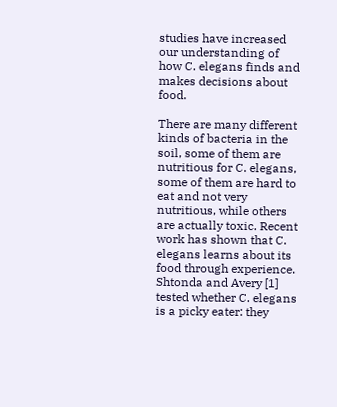studies have increased our understanding of how C. elegans finds and makes decisions about food.

There are many different kinds of bacteria in the soil, some of them are nutritious for C. elegans, some of them are hard to eat and not very nutritious, while others are actually toxic. Recent work has shown that C. elegans learns about its food through experience. Shtonda and Avery [1] tested whether C. elegans is a picky eater: they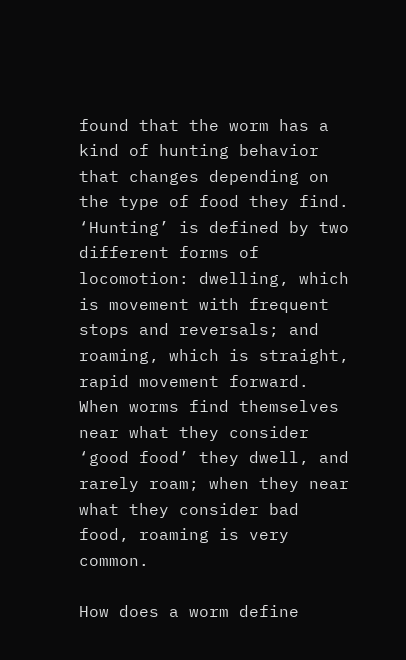found that the worm has a kind of hunting behavior that changes depending on the type of food they find. ‘Hunting’ is defined by two different forms of locomotion: dwelling, which is movement with frequent stops and reversals; and roaming, which is straight, rapid movement forward. When worms find themselves near what they consider ‘good food’ they dwell, and rarely roam; when they near what they consider bad food, roaming is very common.

How does a worm define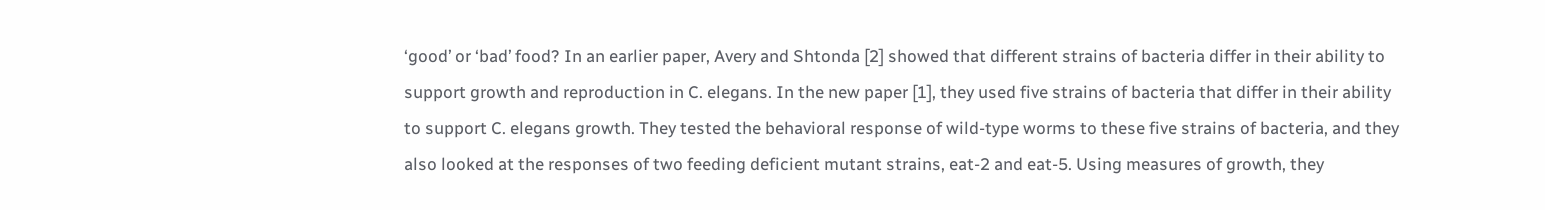‘good’ or ‘bad’ food? In an earlier paper, Avery and Shtonda [2] showed that different strains of bacteria differ in their ability to support growth and reproduction in C. elegans. In the new paper [1], they used five strains of bacteria that differ in their ability to support C. elegans growth. They tested the behavioral response of wild-type worms to these five strains of bacteria, and they also looked at the responses of two feeding deficient mutant strains, eat-2 and eat-5. Using measures of growth, they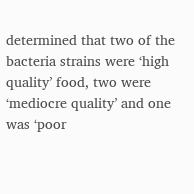determined that two of the bacteria strains were ‘high quality’ food, two were ‘mediocre quality’ and one was ‘poor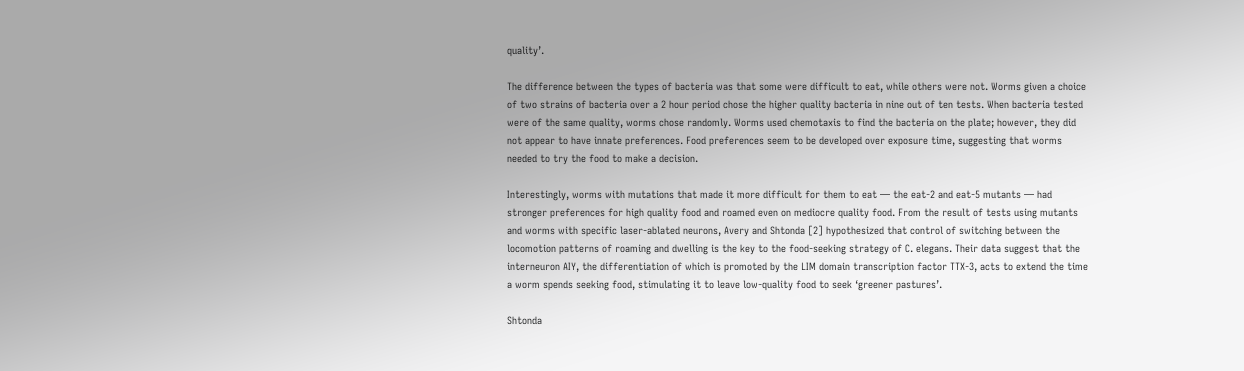quality’.

The difference between the types of bacteria was that some were difficult to eat, while others were not. Worms given a choice of two strains of bacteria over a 2 hour period chose the higher quality bacteria in nine out of ten tests. When bacteria tested were of the same quality, worms chose randomly. Worms used chemotaxis to find the bacteria on the plate; however, they did not appear to have innate preferences. Food preferences seem to be developed over exposure time, suggesting that worms needed to try the food to make a decision.

Interestingly, worms with mutations that made it more difficult for them to eat — the eat-2 and eat-5 mutants — had stronger preferences for high quality food and roamed even on mediocre quality food. From the result of tests using mutants and worms with specific laser-ablated neurons, Avery and Shtonda [2] hypothesized that control of switching between the locomotion patterns of roaming and dwelling is the key to the food-seeking strategy of C. elegans. Their data suggest that the interneuron AIY, the differentiation of which is promoted by the LIM domain transcription factor TTX-3, acts to extend the time a worm spends seeking food, stimulating it to leave low-quality food to seek ‘greener pastures’.

Shtonda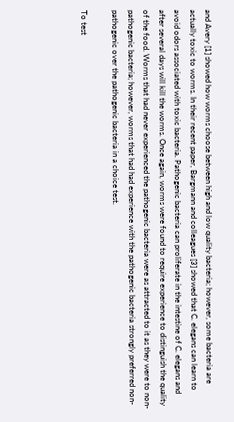and Avery [1] showed how worms choose between high and low quality bacteria; however, some bacteria are actually toxic to worms. In their recent paper, Bargmann and colleagues [3] showed that C. elegans can learn to avoid odors associated with toxic bacteria. Pathogenic bacteria can proliferate in the intestine of C. elegans and after several days will kill the worms. Once again, worms were found to require experience to distinguish the quality of the food. Worms that had never experienced the pathogenic bacteria were as attracted to it as they were to non-pathogenic bacteria; however, worms that had had experience with the pathogenic bacteria strongly preferred non-pathogenic over the pathogenic bacteria in a choice test.

To test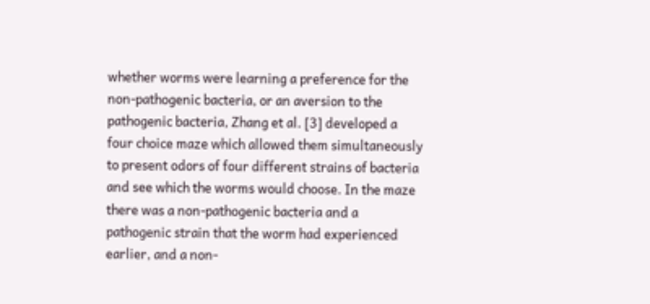whether worms were learning a preference for the non-pathogenic bacteria, or an aversion to the pathogenic bacteria, Zhang et al. [3] developed a four choice maze which allowed them simultaneously to present odors of four different strains of bacteria and see which the worms would choose. In the maze there was a non-pathogenic bacteria and a pathogenic strain that the worm had experienced earlier, and a non-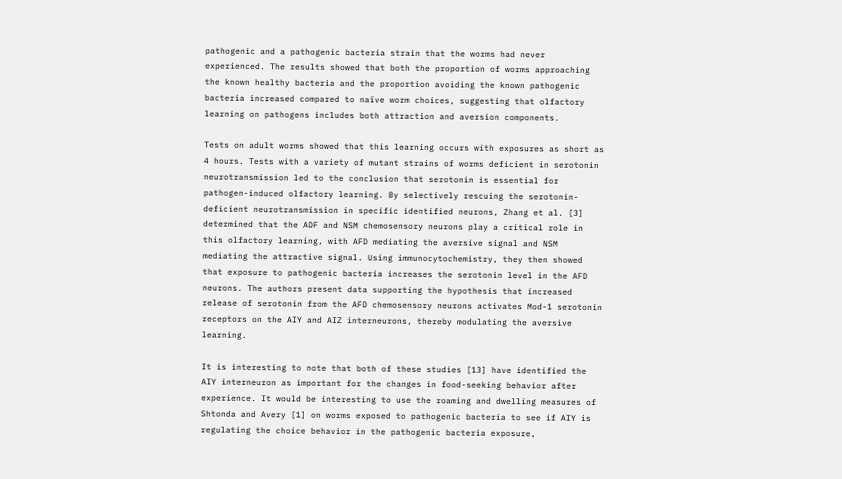pathogenic and a pathogenic bacteria strain that the worms had never experienced. The results showed that both the proportion of worms approaching the known healthy bacteria and the proportion avoiding the known pathogenic bacteria increased compared to naïve worm choices, suggesting that olfactory learning on pathogens includes both attraction and aversion components.

Tests on adult worms showed that this learning occurs with exposures as short as 4 hours. Tests with a variety of mutant strains of worms deficient in serotonin neurotransmission led to the conclusion that serotonin is essential for pathogen-induced olfactory learning. By selectively rescuing the serotonin-deficient neurotransmission in specific identified neurons, Zhang et al. [3] determined that the ADF and NSM chemosensory neurons play a critical role in this olfactory learning, with AFD mediating the aversive signal and NSM mediating the attractive signal. Using immunocytochemistry, they then showed that exposure to pathogenic bacteria increases the serotonin level in the AFD neurons. The authors present data supporting the hypothesis that increased release of serotonin from the AFD chemosensory neurons activates Mod-1 serotonin receptors on the AIY and AIZ interneurons, thereby modulating the aversive learning.

It is interesting to note that both of these studies [13] have identified the AIY interneuron as important for the changes in food-seeking behavior after experience. It would be interesting to use the roaming and dwelling measures of Shtonda and Avery [1] on worms exposed to pathogenic bacteria to see if AIY is regulating the choice behavior in the pathogenic bacteria exposure,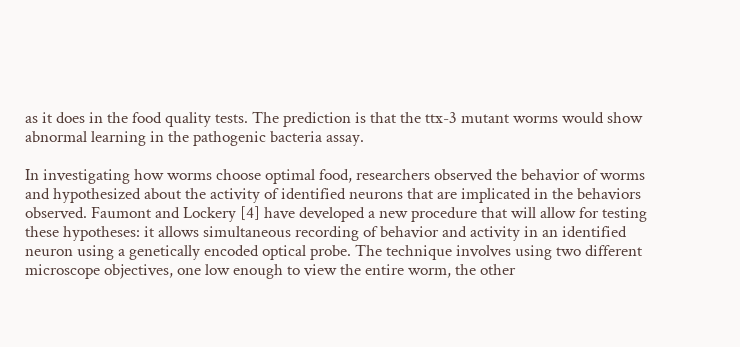as it does in the food quality tests. The prediction is that the ttx-3 mutant worms would show abnormal learning in the pathogenic bacteria assay.

In investigating how worms choose optimal food, researchers observed the behavior of worms and hypothesized about the activity of identified neurons that are implicated in the behaviors observed. Faumont and Lockery [4] have developed a new procedure that will allow for testing these hypotheses: it allows simultaneous recording of behavior and activity in an identified neuron using a genetically encoded optical probe. The technique involves using two different microscope objectives, one low enough to view the entire worm, the other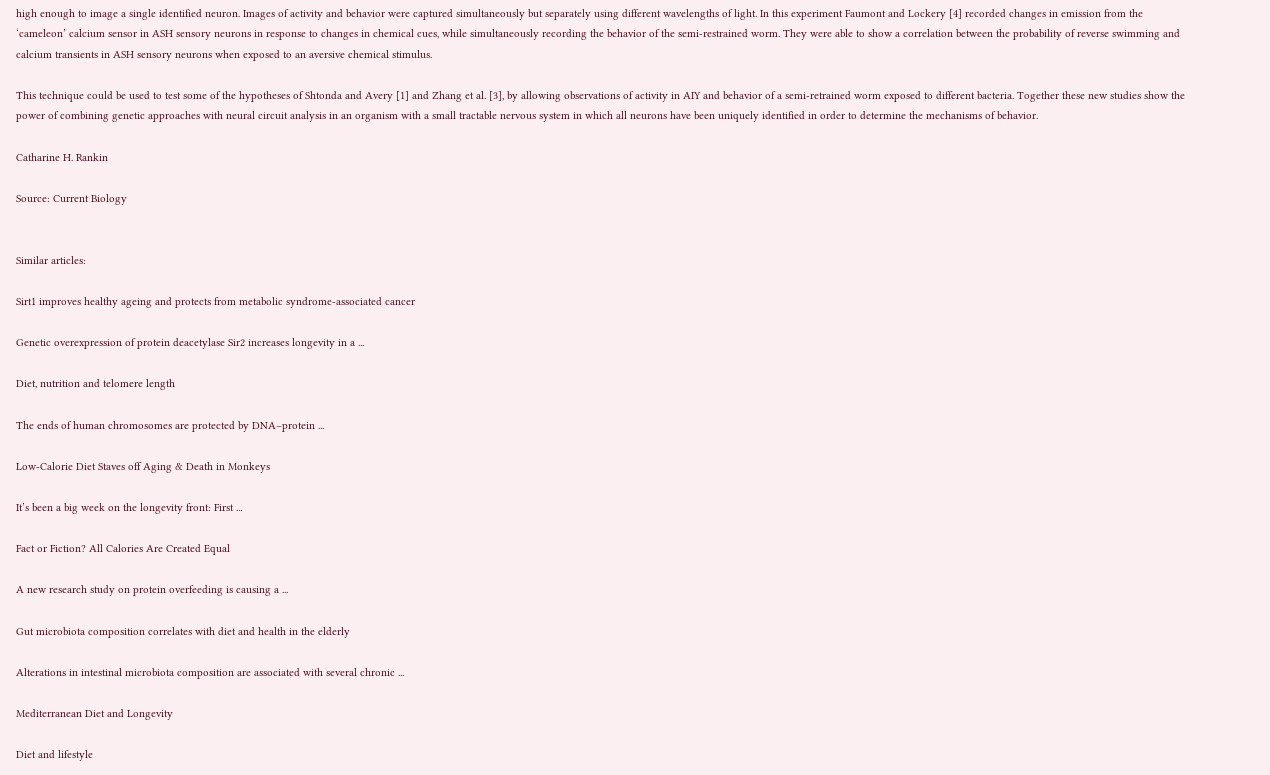high enough to image a single identified neuron. Images of activity and behavior were captured simultaneously but separately using different wavelengths of light. In this experiment Faumont and Lockery [4] recorded changes in emission from the ‘cameleon’ calcium sensor in ASH sensory neurons in response to changes in chemical cues, while simultaneously recording the behavior of the semi-restrained worm. They were able to show a correlation between the probability of reverse swimming and calcium transients in ASH sensory neurons when exposed to an aversive chemical stimulus.

This technique could be used to test some of the hypotheses of Shtonda and Avery [1] and Zhang et al. [3], by allowing observations of activity in AIY and behavior of a semi-retrained worm exposed to different bacteria. Together these new studies show the power of combining genetic approaches with neural circuit analysis in an organism with a small tractable nervous system in which all neurons have been uniquely identified in order to determine the mechanisms of behavior.

Catharine H. Rankin

Source: Current Biology


Similar articles:

Sirt1 improves healthy ageing and protects from metabolic syndrome-associated cancer

Genetic overexpression of protein deacetylase Sir2 increases longevity in a ...

Diet, nutrition and telomere length

The ends of human chromosomes are protected by DNA–protein ...

Low-Calorie Diet Staves off Aging & Death in Monkeys

It’s been a big week on the longevity front: First ...

Fact or Fiction? All Calories Are Created Equal

A new research study on protein overfeeding is causing a ...

Gut microbiota composition correlates with diet and health in the elderly

Alterations in intestinal microbiota composition are associated with several chronic ...

Mediterranean Diet and Longevity

Diet and lifestyle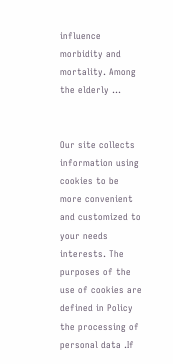influence morbidity and mortality. Among the elderly ...


Our site collects information using cookies to be more convenient and customized to your needs interests. The purposes of the use of cookies are defined in Policy the processing of personal data .If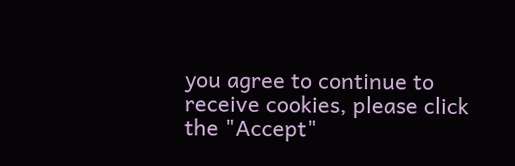you agree to continue to receive cookies, please click the "Accept"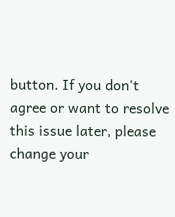button. If you don't agree or want to resolve this issue later, please change your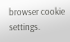browser cookie settings.